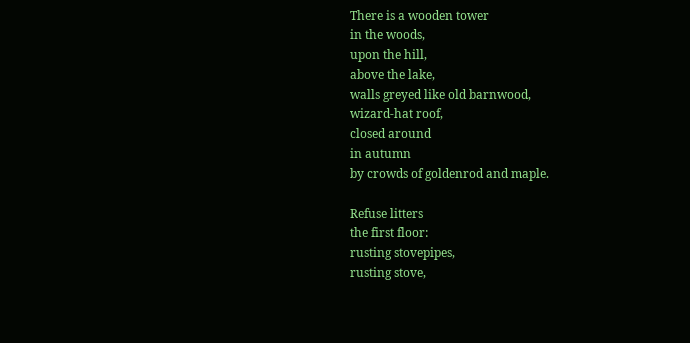There is a wooden tower
in the woods,
upon the hill,
above the lake,
walls greyed like old barnwood,
wizard-hat roof,
closed around
in autumn
by crowds of goldenrod and maple.

Refuse litters
the first floor:
rusting stovepipes,
rusting stove,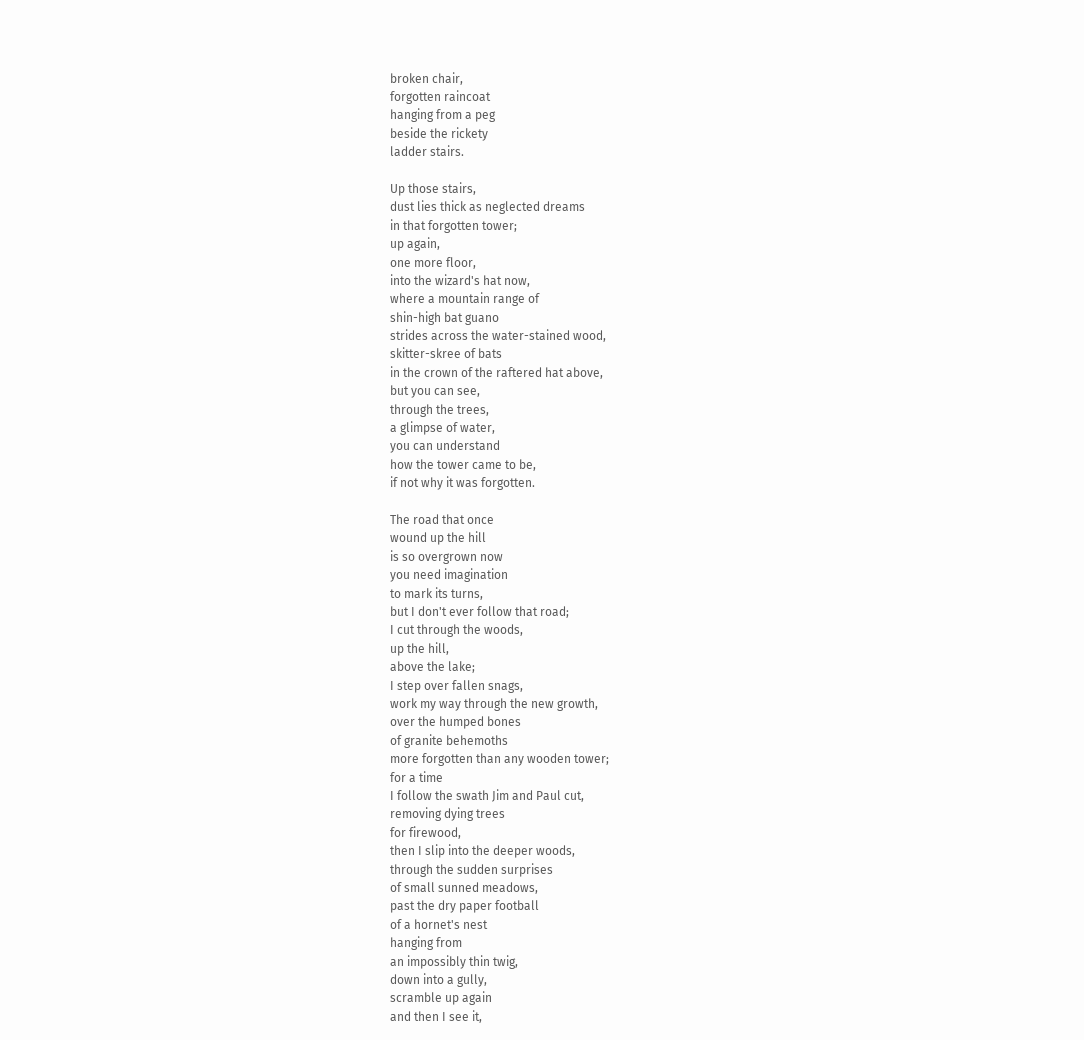broken chair,
forgotten raincoat
hanging from a peg
beside the rickety
ladder stairs.

Up those stairs,
dust lies thick as neglected dreams
in that forgotten tower;
up again,
one more floor,
into the wizard's hat now,
where a mountain range of
shin-high bat guano
strides across the water-stained wood,
skitter-skree of bats
in the crown of the raftered hat above,
but you can see,
through the trees,
a glimpse of water,
you can understand
how the tower came to be,
if not why it was forgotten.

The road that once
wound up the hill
is so overgrown now
you need imagination
to mark its turns,
but I don't ever follow that road;
I cut through the woods,
up the hill,
above the lake;
I step over fallen snags,
work my way through the new growth,
over the humped bones
of granite behemoths
more forgotten than any wooden tower;
for a time
I follow the swath Jim and Paul cut,
removing dying trees
for firewood,
then I slip into the deeper woods,
through the sudden surprises
of small sunned meadows,
past the dry paper football
of a hornet's nest
hanging from
an impossibly thin twig,
down into a gully,
scramble up again
and then I see it,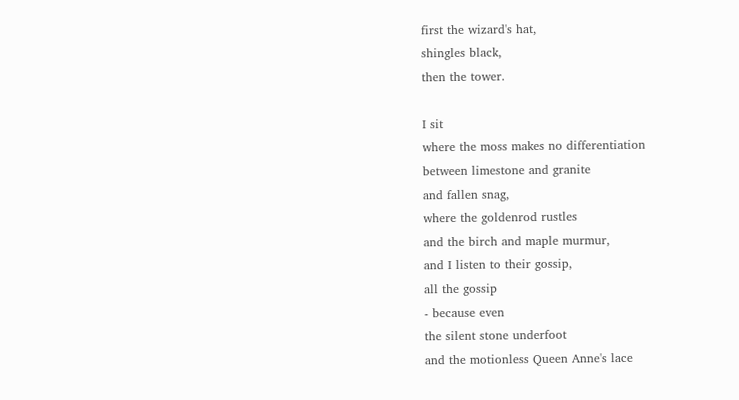first the wizard's hat,
shingles black,
then the tower.

I sit
where the moss makes no differentiation
between limestone and granite
and fallen snag,
where the goldenrod rustles
and the birch and maple murmur,
and I listen to their gossip,
all the gossip
- because even
the silent stone underfoot
and the motionless Queen Anne's lace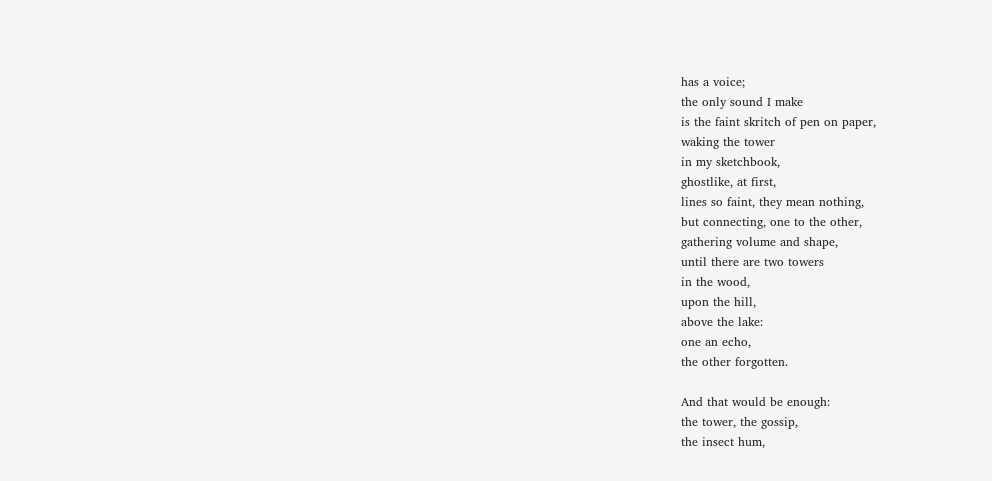has a voice;
the only sound I make
is the faint skritch of pen on paper,
waking the tower
in my sketchbook,
ghostlike, at first,
lines so faint, they mean nothing,
but connecting, one to the other,
gathering volume and shape,
until there are two towers
in the wood,
upon the hill,
above the lake:
one an echo,
the other forgotten.

And that would be enough:
the tower, the gossip,
the insect hum,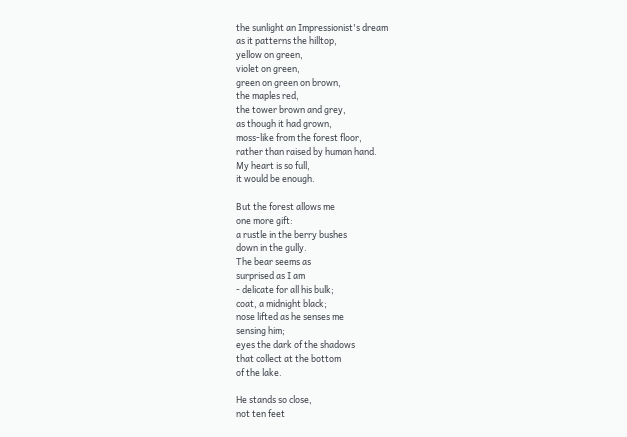the sunlight an Impressionist's dream
as it patterns the hilltop,
yellow on green,
violet on green,
green on green on brown,
the maples red,
the tower brown and grey,
as though it had grown,
moss-like from the forest floor,
rather than raised by human hand.
My heart is so full,
it would be enough.

But the forest allows me
one more gift:
a rustle in the berry bushes
down in the gully.
The bear seems as
surprised as I am
- delicate for all his bulk;
coat, a midnight black;
nose lifted as he senses me
sensing him;
eyes the dark of the shadows
that collect at the bottom
of the lake.

He stands so close,
not ten feet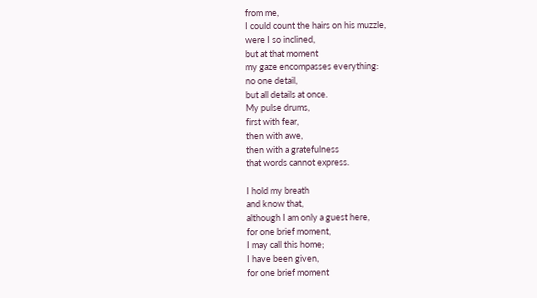from me,
I could count the hairs on his muzzle,
were I so inclined,
but at that moment
my gaze encompasses everything:
no one detail,
but all details at once.
My pulse drums,
first with fear,
then with awe,
then with a gratefulness
that words cannot express.

I hold my breath
and know that,
although I am only a guest here,
for one brief moment,
I may call this home;
I have been given,
for one brief moment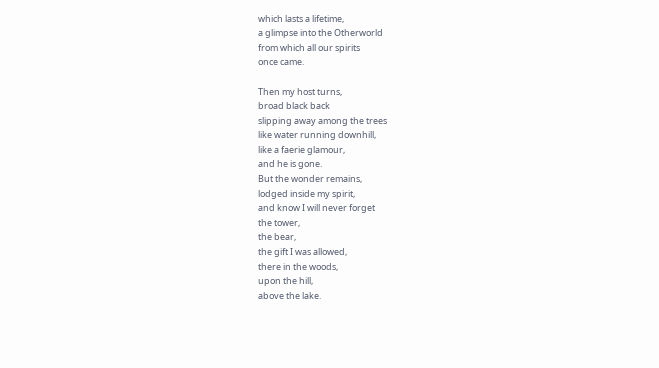which lasts a lifetime,
a glimpse into the Otherworld
from which all our spirits
once came.

Then my host turns,
broad black back
slipping away among the trees
like water running downhill,
like a faerie glamour,
and he is gone.
But the wonder remains,
lodged inside my spirit,
and know I will never forget
the tower,
the bear,
the gift I was allowed,
there in the woods,
upon the hill,
above the lake.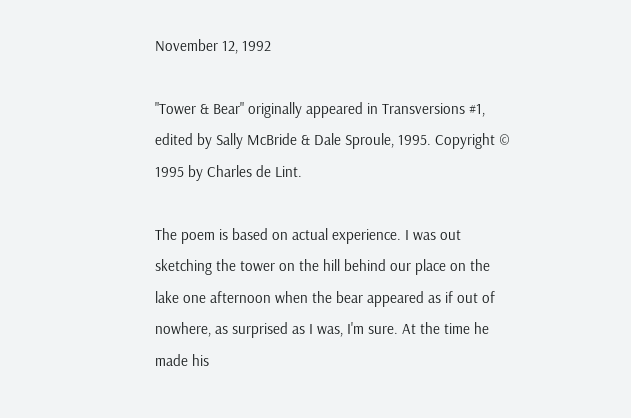November 12, 1992

"Tower & Bear" originally appeared in Transversions #1, edited by Sally McBride & Dale Sproule, 1995. Copyright © 1995 by Charles de Lint.

The poem is based on actual experience. I was out sketching the tower on the hill behind our place on the lake one afternoon when the bear appeared as if out of nowhere, as surprised as I was, I'm sure. At the time he made his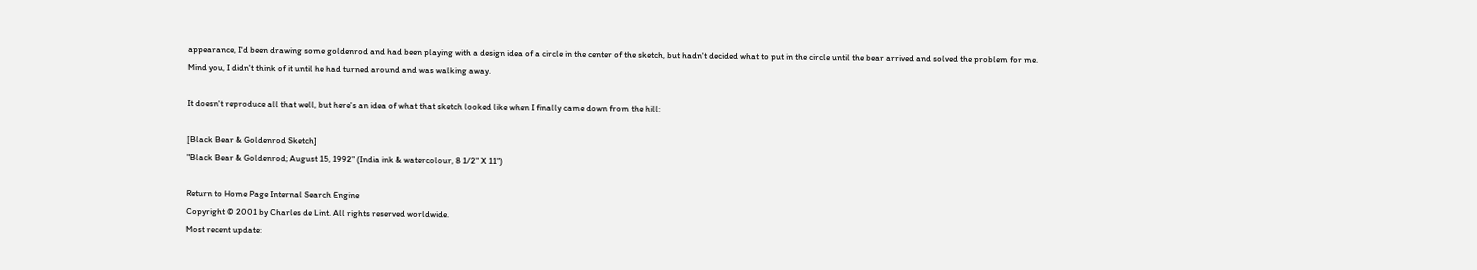appearance, I'd been drawing some goldenrod and had been playing with a design idea of a circle in the center of the sketch, but hadn't decided what to put in the circle until the bear arrived and solved the problem for me. Mind you, I didn't think of it until he had turned around and was walking away.

It doesn't reproduce all that well, but here's an idea of what that sketch looked like when I finally came down from the hill:

[Black Bear & Goldenrod Sketch]
"Black Bear & Goldenrod; August 15, 1992" (India ink & watercolour, 8 1/2" X 11")

Return to Home Page Internal Search Engine
Copyright © 2001 by Charles de Lint. All rights reserved worldwide.
Most recent update: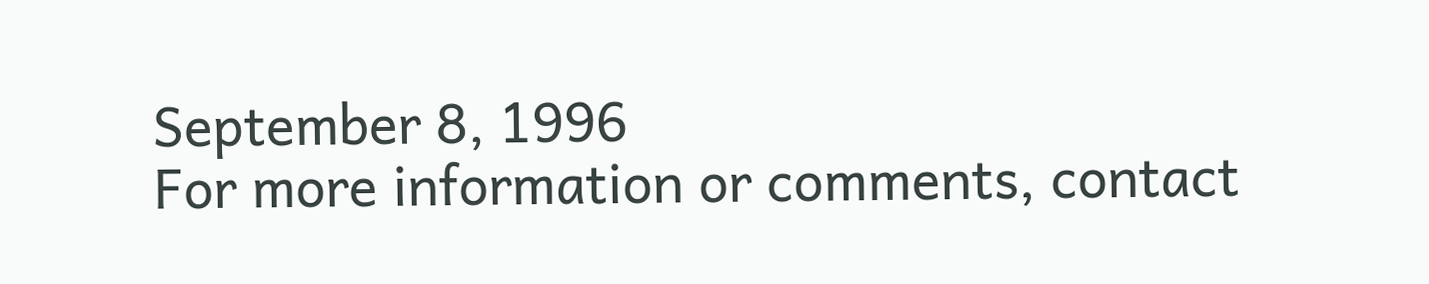September 8, 1996
For more information or comments, contact